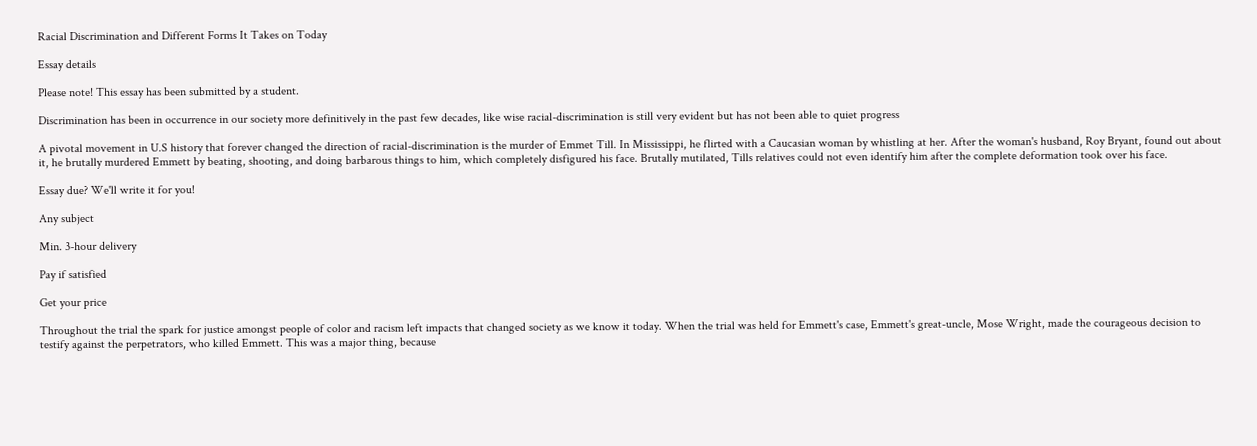Racial Discrimination and Different Forms It Takes on Today

Essay details

Please note! This essay has been submitted by a student.

Discrimination has been in occurrence in our society more definitively in the past few decades, like wise racial-discrimination is still very evident but has not been able to quiet progress

A pivotal movement in U.S history that forever changed the direction of racial-discrimination is the murder of Emmet Till. In Mississippi, he flirted with a Caucasian woman by whistling at her. After the woman's husband, Roy Bryant, found out about it, he brutally murdered Emmett by beating, shooting, and doing barbarous things to him, which completely disfigured his face. Brutally mutilated, Tills relatives could not even identify him after the complete deformation took over his face.

Essay due? We'll write it for you!

Any subject

Min. 3-hour delivery

Pay if satisfied

Get your price

Throughout the trial the spark for justice amongst people of color and racism left impacts that changed society as we know it today. When the trial was held for Emmett's case, Emmett's great-uncle, Mose Wright, made the courageous decision to testify against the perpetrators, who killed Emmett. This was a major thing, because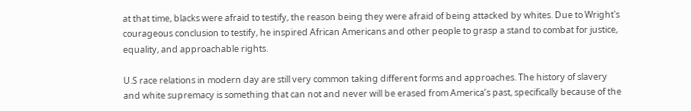at that time, blacks were afraid to testify, the reason being they were afraid of being attacked by whites. Due to Wright's courageous conclusion to testify, he inspired African Americans and other people to grasp a stand to combat for justice, equality, and approachable rights.

U.S race relations in modern day are still very common taking different forms and approaches. The history of slavery and white supremacy is something that can not and never will be erased from America’s past, specifically because of the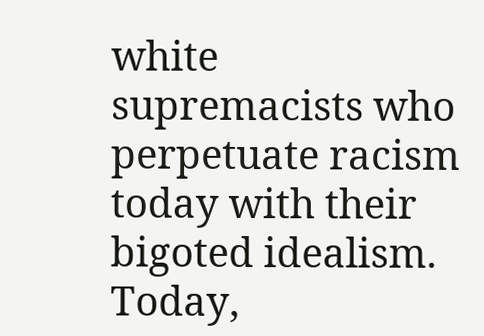white supremacists who perpetuate racism today with their bigoted idealism. Today,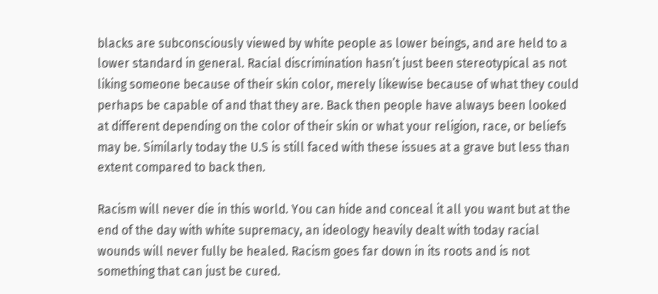blacks are subconsciously viewed by white people as lower beings, and are held to a lower standard in general. Racial discrimination hasn’t just been stereotypical as not liking someone because of their skin color, merely likewise because of what they could perhaps be capable of and that they are. Back then people have always been looked at different depending on the color of their skin or what your religion, race, or beliefs may be. Similarly today the U.S is still faced with these issues at a grave but less than extent compared to back then.

Racism will never die in this world. You can hide and conceal it all you want but at the end of the day with white supremacy, an ideology heavily dealt with today racial wounds will never fully be healed. Racism goes far down in its roots and is not something that can just be cured.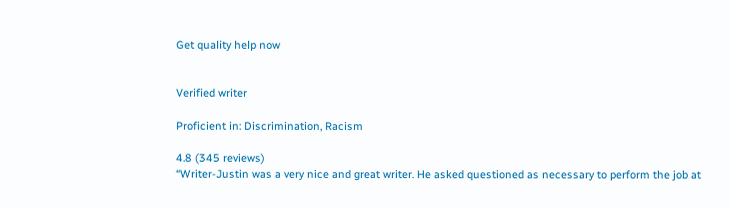Get quality help now


Verified writer

Proficient in: Discrimination, Racism

4.8 (345 reviews)
“Writer-Justin was a very nice and great writer. He asked questioned as necessary to perform the job at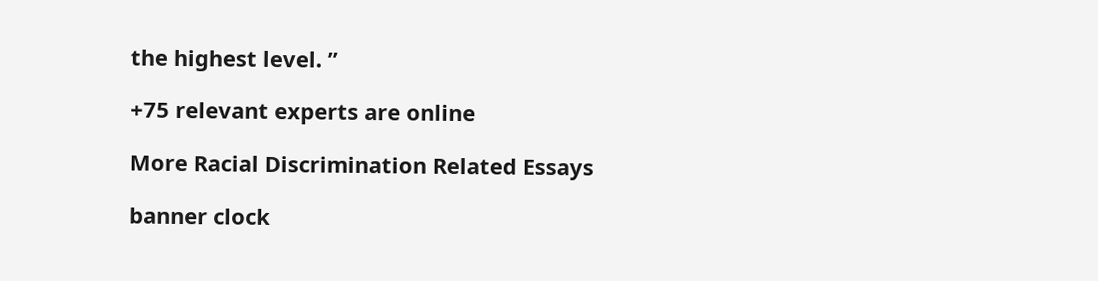the highest level. ”

+75 relevant experts are online

More Racial Discrimination Related Essays

banner clock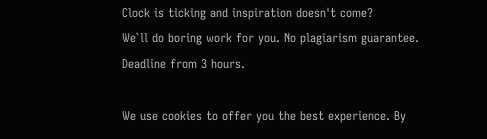Clock is ticking and inspiration doesn't come?
We`ll do boring work for you. No plagiarism guarantee. Deadline from 3 hours.

We use cookies to offer you the best experience. By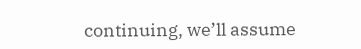continuing, we’ll assume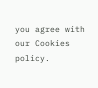you agree with our Cookies policy.